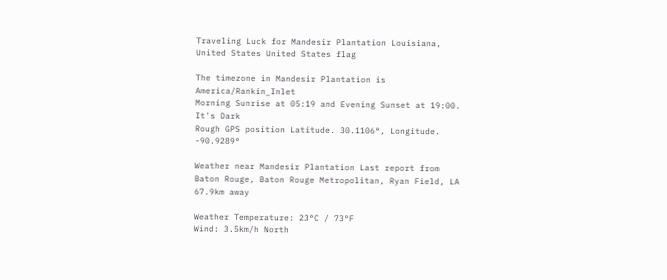Traveling Luck for Mandesir Plantation Louisiana, United States United States flag

The timezone in Mandesir Plantation is America/Rankin_Inlet
Morning Sunrise at 05:19 and Evening Sunset at 19:00. It's Dark
Rough GPS position Latitude. 30.1106°, Longitude. -90.9289°

Weather near Mandesir Plantation Last report from Baton Rouge, Baton Rouge Metropolitan, Ryan Field, LA 67.9km away

Weather Temperature: 23°C / 73°F
Wind: 3.5km/h North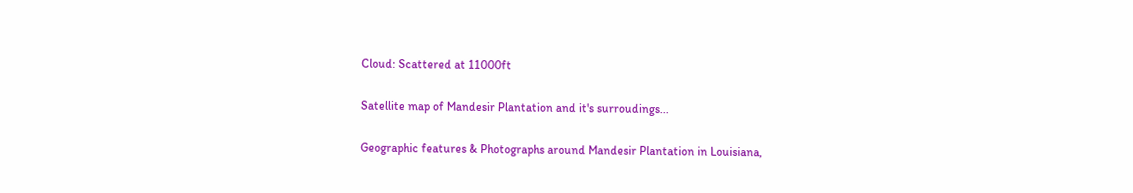Cloud: Scattered at 11000ft

Satellite map of Mandesir Plantation and it's surroudings...

Geographic features & Photographs around Mandesir Plantation in Louisiana,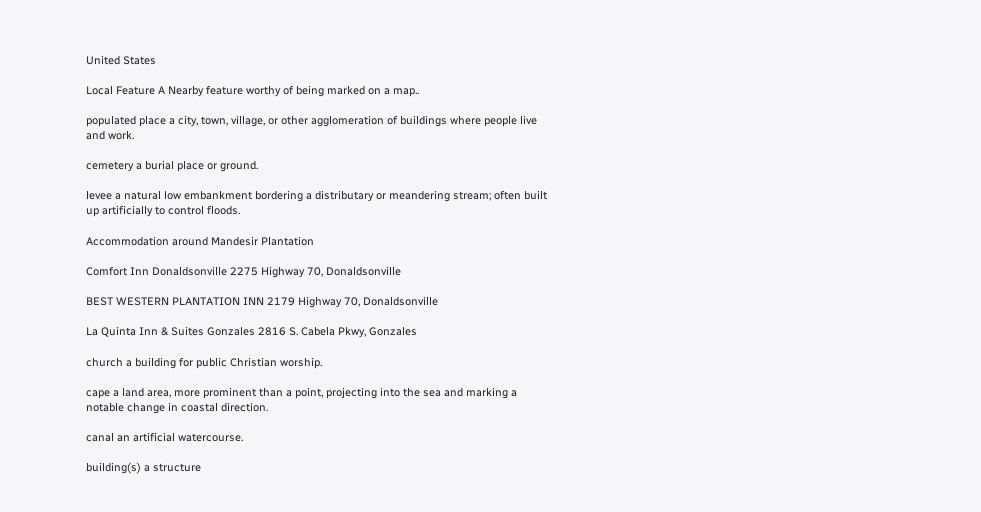United States

Local Feature A Nearby feature worthy of being marked on a map..

populated place a city, town, village, or other agglomeration of buildings where people live and work.

cemetery a burial place or ground.

levee a natural low embankment bordering a distributary or meandering stream; often built up artificially to control floods.

Accommodation around Mandesir Plantation

Comfort Inn Donaldsonville 2275 Highway 70, Donaldsonville

BEST WESTERN PLANTATION INN 2179 Highway 70, Donaldsonville

La Quinta Inn & Suites Gonzales 2816 S. Cabela Pkwy, Gonzales

church a building for public Christian worship.

cape a land area, more prominent than a point, projecting into the sea and marking a notable change in coastal direction.

canal an artificial watercourse.

building(s) a structure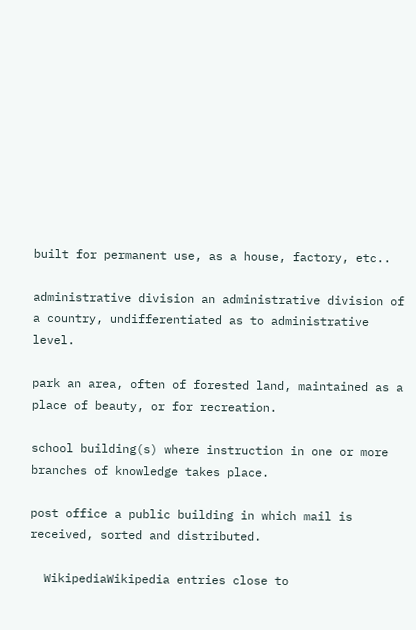built for permanent use, as a house, factory, etc..

administrative division an administrative division of a country, undifferentiated as to administrative level.

park an area, often of forested land, maintained as a place of beauty, or for recreation.

school building(s) where instruction in one or more branches of knowledge takes place.

post office a public building in which mail is received, sorted and distributed.

  WikipediaWikipedia entries close to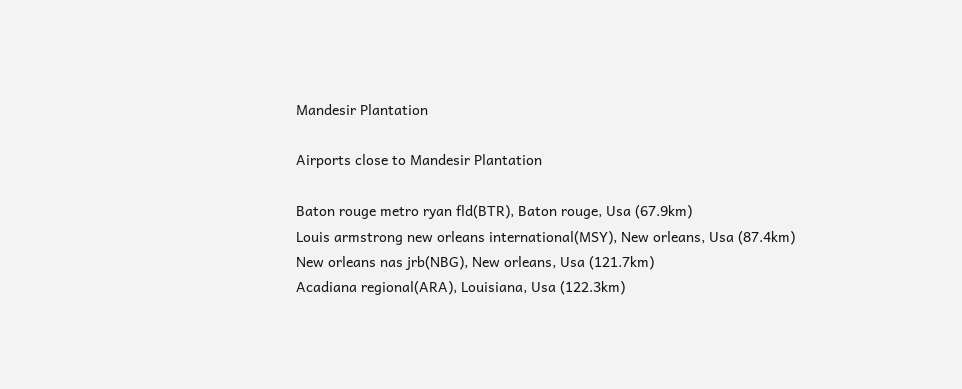Mandesir Plantation

Airports close to Mandesir Plantation

Baton rouge metro ryan fld(BTR), Baton rouge, Usa (67.9km)
Louis armstrong new orleans international(MSY), New orleans, Usa (87.4km)
New orleans nas jrb(NBG), New orleans, Usa (121.7km)
Acadiana regional(ARA), Louisiana, Usa (122.3km)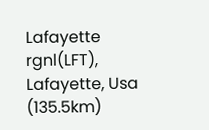Lafayette rgnl(LFT), Lafayette, Usa (135.5km)